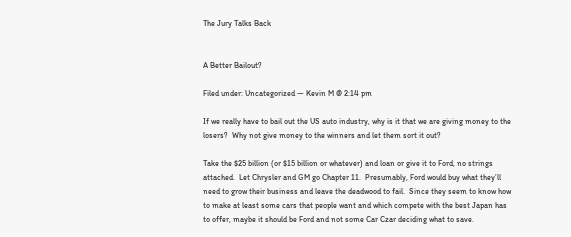The Jury Talks Back


A Better Bailout?

Filed under: Uncategorized — Kevin M @ 2:14 pm

If we really have to bail out the US auto industry, why is it that we are giving money to the losers?  Why not give money to the winners and let them sort it out?

Take the $25 billion (or $15 billion or whatever) and loan or give it to Ford, no strings attached.  Let Chrysler and GM go Chapter 11.  Presumably, Ford would buy what they’ll need to grow their business and leave the deadwood to fail.  Since they seem to know how to make at least some cars that people want and which compete with the best Japan has to offer, maybe it should be Ford and not some Car Czar deciding what to save.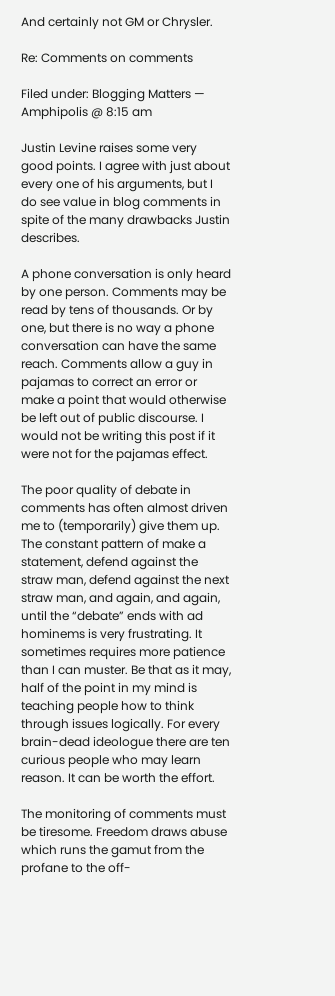And certainly not GM or Chrysler.

Re: Comments on comments

Filed under: Blogging Matters — Amphipolis @ 8:15 am

Justin Levine raises some very good points. I agree with just about every one of his arguments, but I do see value in blog comments in spite of the many drawbacks Justin describes.

A phone conversation is only heard by one person. Comments may be read by tens of thousands. Or by one, but there is no way a phone conversation can have the same reach. Comments allow a guy in pajamas to correct an error or make a point that would otherwise be left out of public discourse. I would not be writing this post if it were not for the pajamas effect.

The poor quality of debate in comments has often almost driven me to (temporarily) give them up. The constant pattern of make a statement, defend against the straw man, defend against the next straw man, and again, and again, until the “debate” ends with ad hominems is very frustrating. It sometimes requires more patience than I can muster. Be that as it may, half of the point in my mind is teaching people how to think through issues logically. For every brain-dead ideologue there are ten curious people who may learn reason. It can be worth the effort.

The monitoring of comments must be tiresome. Freedom draws abuse which runs the gamut from the profane to the off-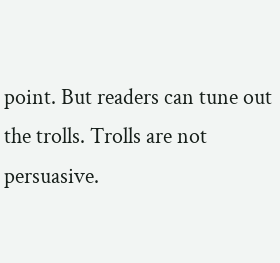point. But readers can tune out the trolls. Trolls are not persuasive.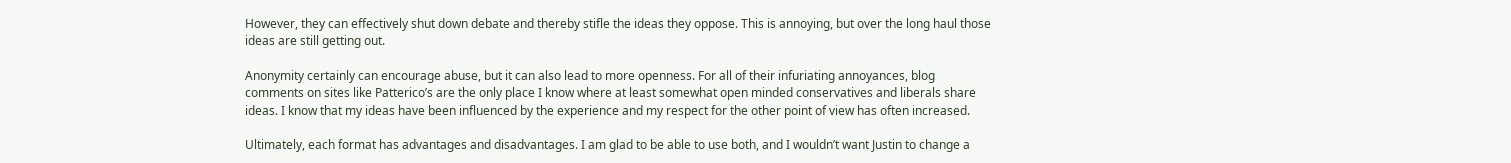However, they can effectively shut down debate and thereby stifle the ideas they oppose. This is annoying, but over the long haul those ideas are still getting out.

Anonymity certainly can encourage abuse, but it can also lead to more openness. For all of their infuriating annoyances, blog comments on sites like Patterico’s are the only place I know where at least somewhat open minded conservatives and liberals share ideas. I know that my ideas have been influenced by the experience and my respect for the other point of view has often increased.

Ultimately, each format has advantages and disadvantages. I am glad to be able to use both, and I wouldn’t want Justin to change a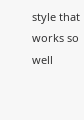style that works so well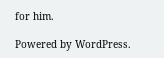for him.

Powered by WordPress.